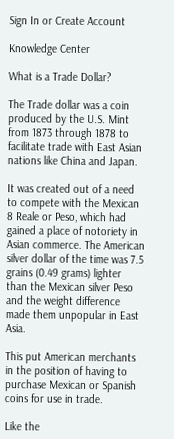Sign In or Create Account

Knowledge Center

What is a Trade Dollar?

The Trade dollar was a coin produced by the U.S. Mint from 1873 through 1878 to facilitate trade with East Asian nations like China and Japan.

It was created out of a need to compete with the Mexican 8 Reale or Peso, which had gained a place of notoriety in Asian commerce. The American silver dollar of the time was 7.5 grains (0.49 grams) lighter than the Mexican silver Peso and the weight difference made them unpopular in East Asia.

This put American merchants in the position of having to purchase Mexican or Spanish coins for use in trade.

Like the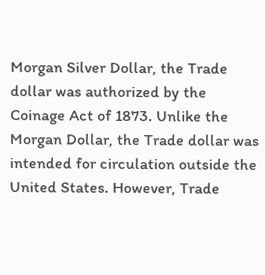Morgan Silver Dollar, the Trade dollar was authorized by the Coinage Act of 1873. Unlike the Morgan Dollar, the Trade dollar was intended for circulation outside the United States. However, Trade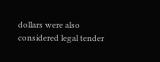dollars were also considered legal tender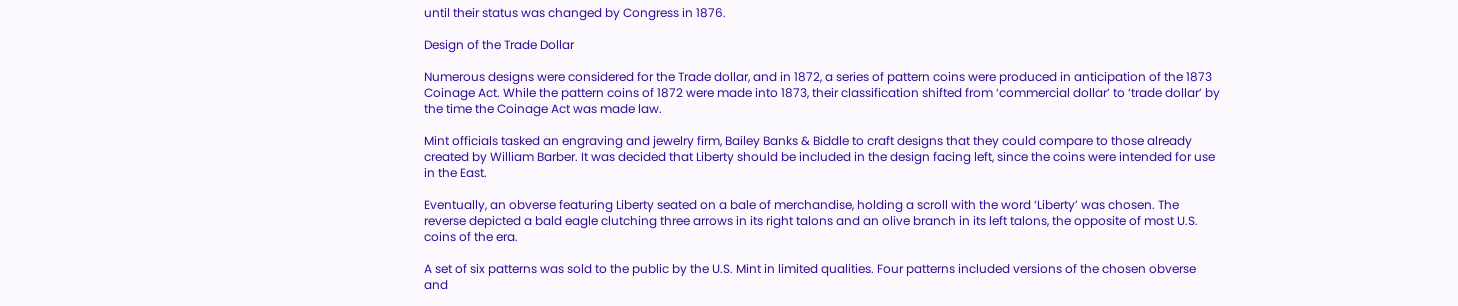until their status was changed by Congress in 1876.

Design of the Trade Dollar

Numerous designs were considered for the Trade dollar, and in 1872, a series of pattern coins were produced in anticipation of the 1873 Coinage Act. While the pattern coins of 1872 were made into 1873, their classification shifted from ‘commercial dollar’ to ‘trade dollar’ by the time the Coinage Act was made law.

Mint officials tasked an engraving and jewelry firm, Bailey Banks & Biddle to craft designs that they could compare to those already created by William Barber. It was decided that Liberty should be included in the design facing left, since the coins were intended for use in the East.

Eventually, an obverse featuring Liberty seated on a bale of merchandise, holding a scroll with the word ‘Liberty’ was chosen. The reverse depicted a bald eagle clutching three arrows in its right talons and an olive branch in its left talons, the opposite of most U.S. coins of the era.

A set of six patterns was sold to the public by the U.S. Mint in limited qualities. Four patterns included versions of the chosen obverse and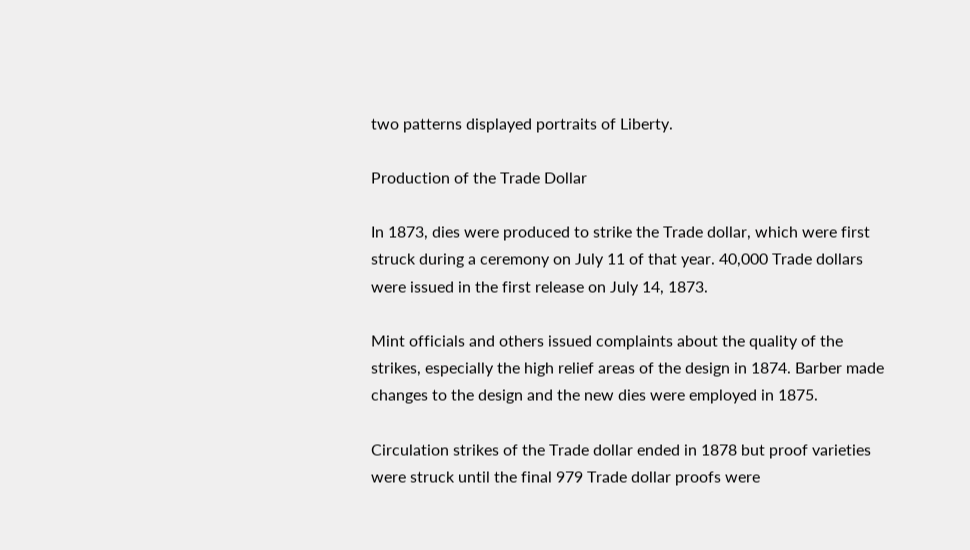two patterns displayed portraits of Liberty.

Production of the Trade Dollar

In 1873, dies were produced to strike the Trade dollar, which were first struck during a ceremony on July 11 of that year. 40,000 Trade dollars were issued in the first release on July 14, 1873.

Mint officials and others issued complaints about the quality of the strikes, especially the high relief areas of the design in 1874. Barber made changes to the design and the new dies were employed in 1875.

Circulation strikes of the Trade dollar ended in 1878 but proof varieties were struck until the final 979 Trade dollar proofs were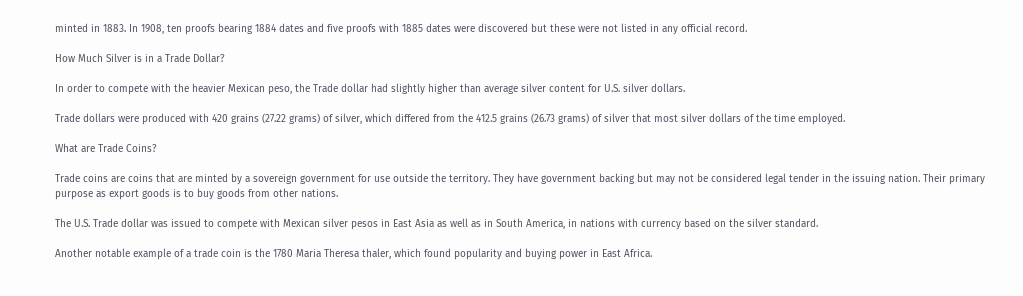minted in 1883. In 1908, ten proofs bearing 1884 dates and five proofs with 1885 dates were discovered but these were not listed in any official record.

How Much Silver is in a Trade Dollar?

In order to compete with the heavier Mexican peso, the Trade dollar had slightly higher than average silver content for U.S. silver dollars.

Trade dollars were produced with 420 grains (27.22 grams) of silver, which differed from the 412.5 grains (26.73 grams) of silver that most silver dollars of the time employed.

What are Trade Coins?

Trade coins are coins that are minted by a sovereign government for use outside the territory. They have government backing but may not be considered legal tender in the issuing nation. Their primary purpose as export goods is to buy goods from other nations.

The U.S. Trade dollar was issued to compete with Mexican silver pesos in East Asia as well as in South America, in nations with currency based on the silver standard.

Another notable example of a trade coin is the 1780 Maria Theresa thaler, which found popularity and buying power in East Africa.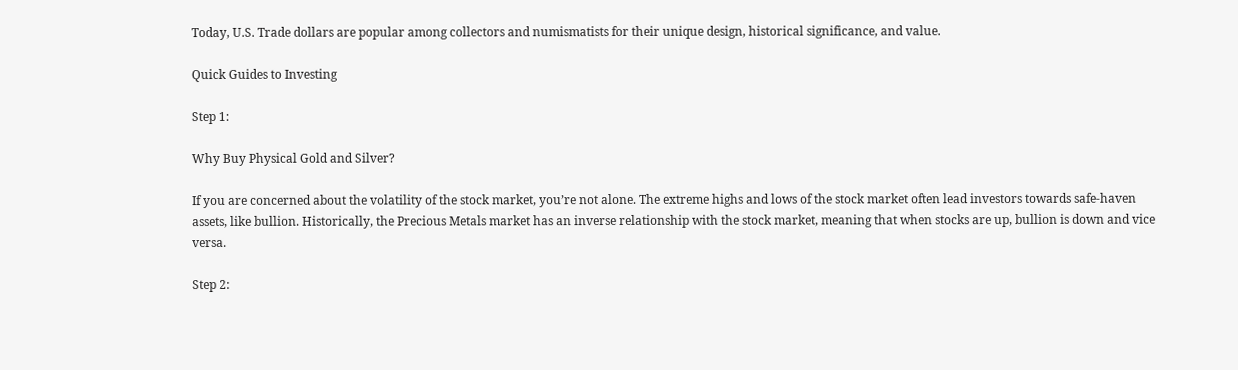Today, U.S. Trade dollars are popular among collectors and numismatists for their unique design, historical significance, and value.

Quick Guides to Investing

Step 1:

Why Buy Physical Gold and Silver?

If you are concerned about the volatility of the stock market, you’re not alone. The extreme highs and lows of the stock market often lead investors towards safe-haven assets, like bullion. Historically, the Precious Metals market has an inverse relationship with the stock market, meaning that when stocks are up, bullion is down and vice versa.

Step 2: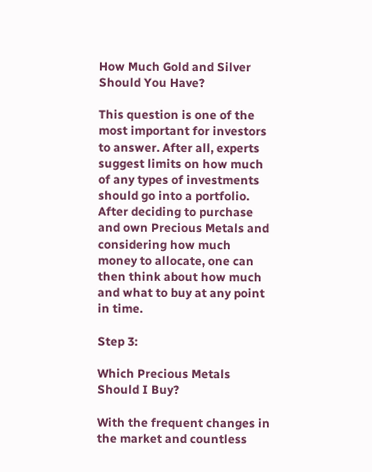How Much Gold and Silver Should You Have?

This question is one of the most important for investors to answer. After all, experts suggest limits on how much of any types of investments should go into a portfolio. After deciding to purchase and own Precious Metals and considering how much money to allocate, one can then think about how much and what to buy at any point in time.

Step 3:

Which Precious Metals Should I Buy?

With the frequent changes in the market and countless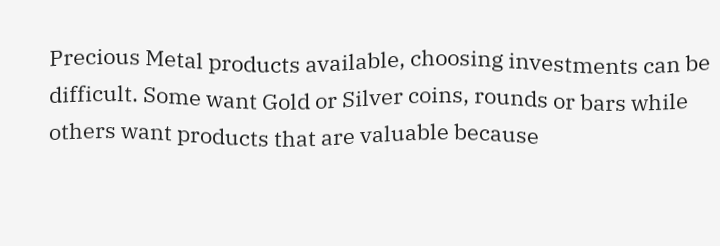Precious Metal products available, choosing investments can be difficult. Some want Gold or Silver coins, rounds or bars while others want products that are valuable because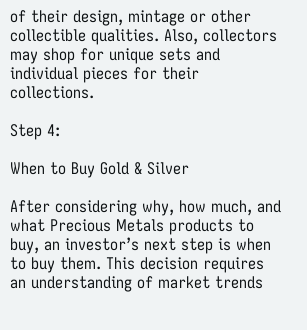of their design, mintage or other collectible qualities. Also, collectors may shop for unique sets and individual pieces for their collections.

Step 4:

When to Buy Gold & Silver

After considering why, how much, and what Precious Metals products to buy, an investor’s next step is when to buy them. This decision requires an understanding of market trends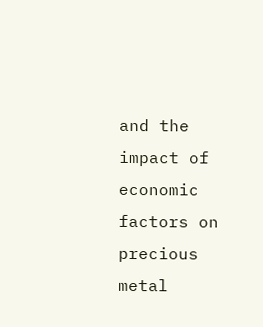and the impact of economic factors on precious metal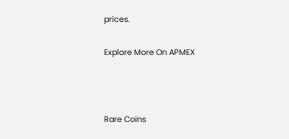prices.

Explore More On APMEX



Rare Coins